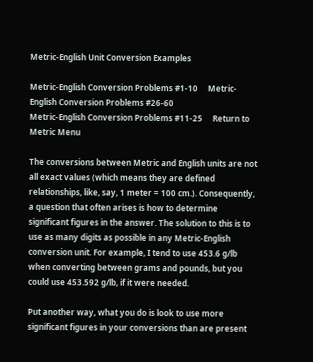Metric-English Unit Conversion Examples

Metric-English Conversion Problems #1-10     Metric-English Conversion Problems #26-60
Metric-English Conversion Problems #11-25     Return to Metric Menu

The conversions between Metric and English units are not all exact values (which means they are defined relationships, like, say, 1 meter = 100 cm.). Consequently, a question that often arises is how to determine significant figures in the answer. The solution to this is to use as many digits as possible in any Metric-English conversion unit. For example, I tend to use 453.6 g/lb when converting between grams and pounds, but you could use 453.592 g/lb, if it were needed.

Put another way, what you do is look to use more significant figures in your conversions than are present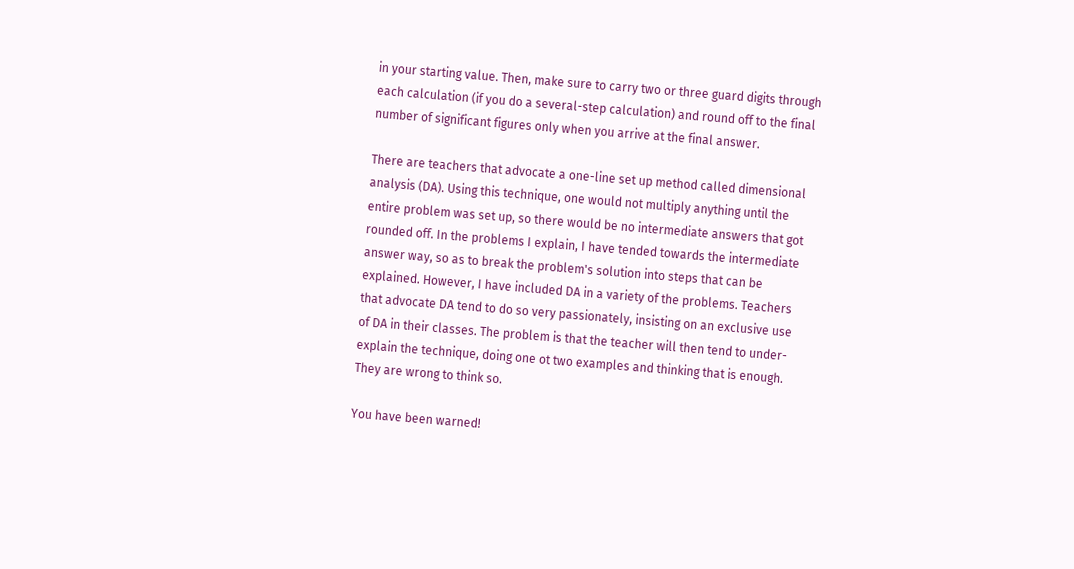in your starting value. Then, make sure to carry two or three guard digits through each calculation (if you do a several-step calculation) and round off to the final number of significant figures only when you arrive at the final answer.

There are teachers that advocate a one-line set up method called dimensional analysis (DA). Using this technique, one would not multiply anything until the entire problem was set up, so there would be no intermediate answers that got rounded off. In the problems I explain, I have tended towards the intermediate answer way, so as to break the problem's solution into steps that can be explained. However, I have included DA in a variety of the problems. Teachers that advocate DA tend to do so very passionately, insisting on an exclusive use of DA in their classes. The problem is that the teacher will then tend to under-explain the technique, doing one ot two examples and thinking that is enough. They are wrong to think so.

You have been warned!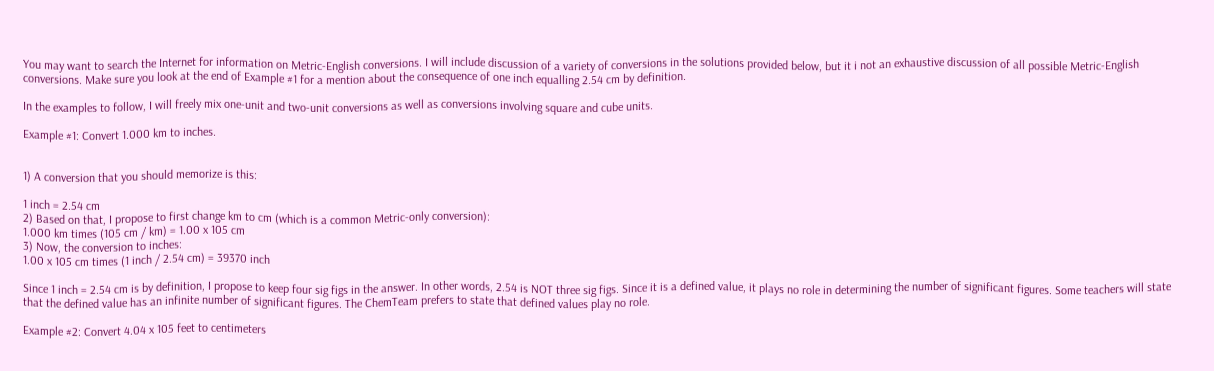You may want to search the Internet for information on Metric-English conversions. I will include discussion of a variety of conversions in the solutions provided below, but it i not an exhaustive discussion of all possible Metric-English conversions. Make sure you look at the end of Example #1 for a mention about the consequence of one inch equalling 2.54 cm by definition.

In the examples to follow, I will freely mix one-unit and two-unit conversions as well as conversions involving square and cube units.

Example #1: Convert 1.000 km to inches.


1) A conversion that you should memorize is this:

1 inch = 2.54 cm
2) Based on that, I propose to first change km to cm (which is a common Metric-only conversion):
1.000 km times (105 cm / km) = 1.00 x 105 cm
3) Now, the conversion to inches:
1.00 x 105 cm times (1 inch / 2.54 cm) = 39370 inch

Since 1 inch = 2.54 cm is by definition, I propose to keep four sig figs in the answer. In other words, 2.54 is NOT three sig figs. Since it is a defined value, it plays no role in determining the number of significant figures. Some teachers will state that the defined value has an infinite number of significant figures. The ChemTeam prefers to state that defined values play no role.

Example #2: Convert 4.04 x 105 feet to centimeters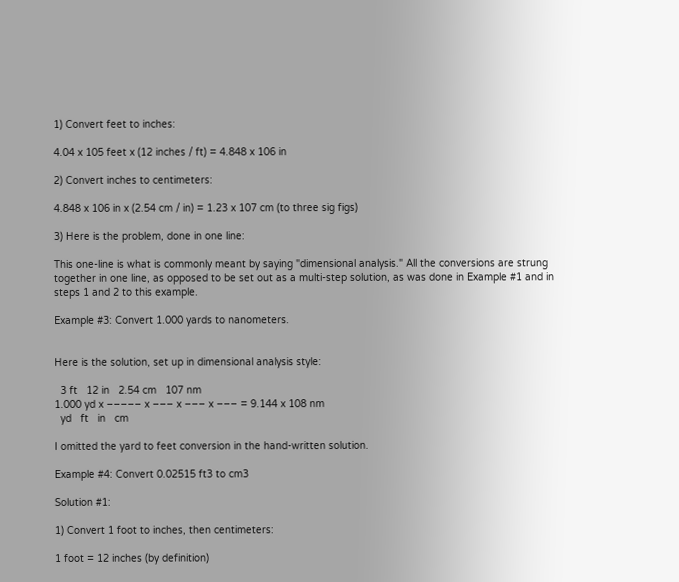1) Convert feet to inches:

4.04 x 105 feet x (12 inches / ft) = 4.848 x 106 in

2) Convert inches to centimeters:

4.848 x 106 in x (2.54 cm / in) = 1.23 x 107 cm (to three sig figs)

3) Here is the problem, done in one line:

This one-line is what is commonly meant by saying "dimensional analysis." All the conversions are strung together in one line, as opposed to be set out as a multi-step solution, as was done in Example #1 and in steps 1 and 2 to this example.

Example #3: Convert 1.000 yards to nanometers.


Here is the solution, set up in dimensional analysis style:

  3 ft   12 in   2.54 cm   107 nm
1.000 yd x ––––– x ––– x ––– x ––– = 9.144 x 108 nm
  yd   ft   in   cm

I omitted the yard to feet conversion in the hand-written solution.

Example #4: Convert 0.02515 ft3 to cm3

Solution #1:

1) Convert 1 foot to inches, then centimeters:

1 foot = 12 inches (by definition)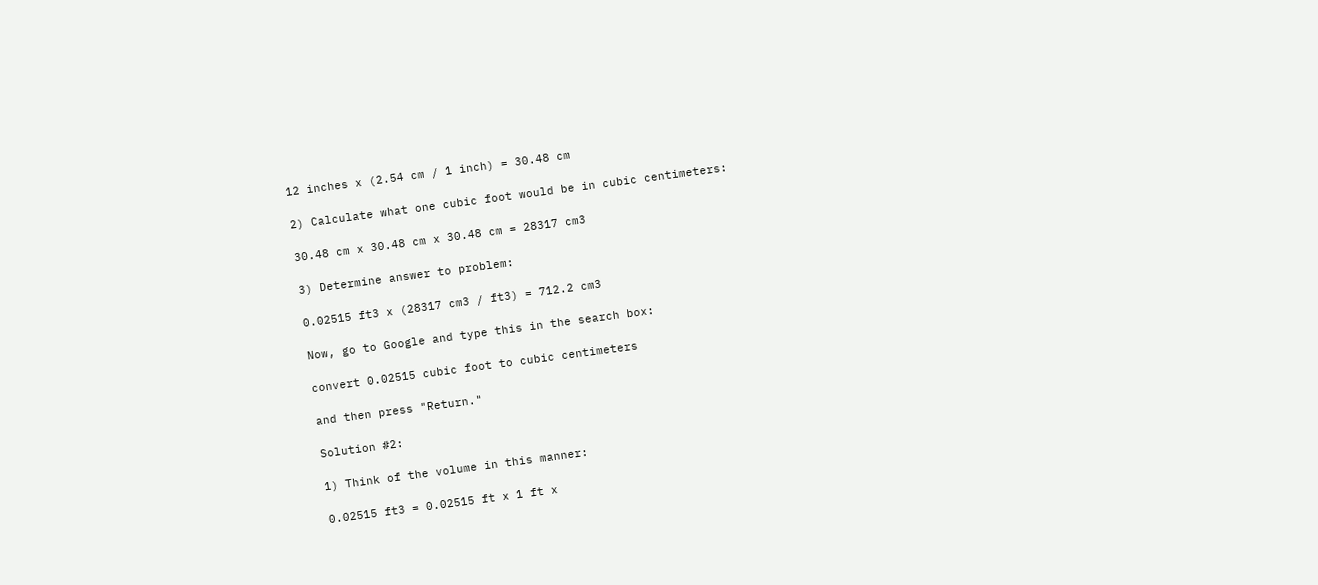12 inches x (2.54 cm / 1 inch) = 30.48 cm

2) Calculate what one cubic foot would be in cubic centimeters:

30.48 cm x 30.48 cm x 30.48 cm = 28317 cm3

3) Determine answer to problem:

0.02515 ft3 x (28317 cm3 / ft3) = 712.2 cm3

Now, go to Google and type this in the search box:

convert 0.02515 cubic foot to cubic centimeters

and then press "Return."

Solution #2:

1) Think of the volume in this manner:

0.02515 ft3 = 0.02515 ft x 1 ft x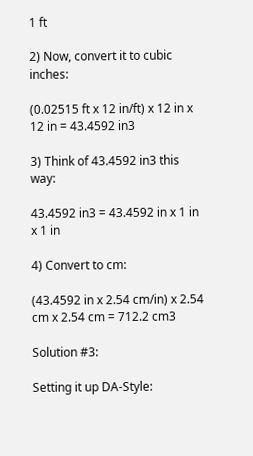1 ft

2) Now, convert it to cubic inches:

(0.02515 ft x 12 in/ft) x 12 in x 12 in = 43.4592 in3

3) Think of 43.4592 in3 this way:

43.4592 in3 = 43.4592 in x 1 in x 1 in

4) Convert to cm:

(43.4592 in x 2.54 cm/in) x 2.54 cm x 2.54 cm = 712.2 cm3

Solution #3:

Setting it up DA-Style: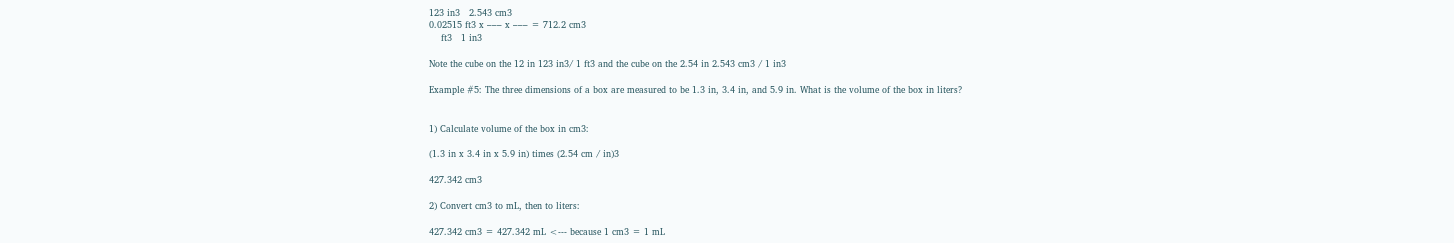123 in3   2.543 cm3
0.02515 ft3 x ––– x ––– = 712.2 cm3
    ft3   1 in3

Note the cube on the 12 in 123 in3/ 1 ft3 and the cube on the 2.54 in 2.543 cm3 / 1 in3

Example #5: The three dimensions of a box are measured to be 1.3 in, 3.4 in, and 5.9 in. What is the volume of the box in liters?


1) Calculate volume of the box in cm3:

(1.3 in x 3.4 in x 5.9 in) times (2.54 cm / in)3

427.342 cm3

2) Convert cm3 to mL, then to liters:

427.342 cm3 = 427.342 mL <--- because 1 cm3 = 1 mL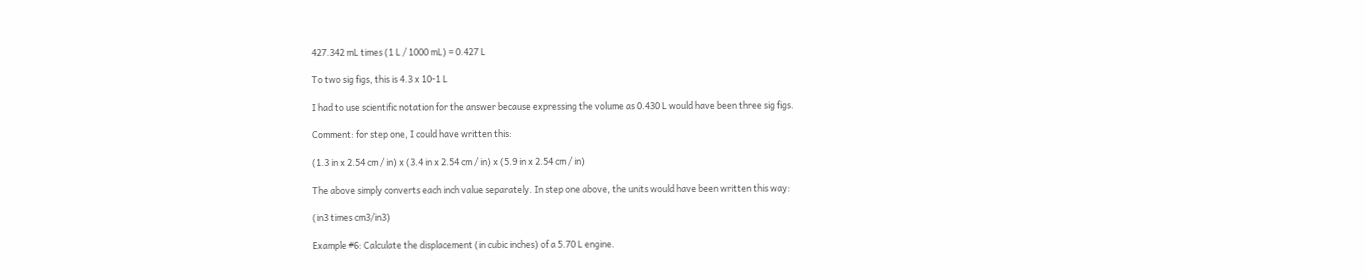427.342 mL times (1 L / 1000 mL) = 0.427 L

To two sig figs, this is 4.3 x 10-1 L

I had to use scientific notation for the answer because expressing the volume as 0.430 L would have been three sig figs.

Comment: for step one, I could have written this:

(1.3 in x 2.54 cm / in) x (3.4 in x 2.54 cm / in) x (5.9 in x 2.54 cm / in)

The above simply converts each inch value separately. In step one above, the units would have been written this way:

(in3 times cm3/in3)

Example #6: Calculate the displacement (in cubic inches) of a 5.70 L engine.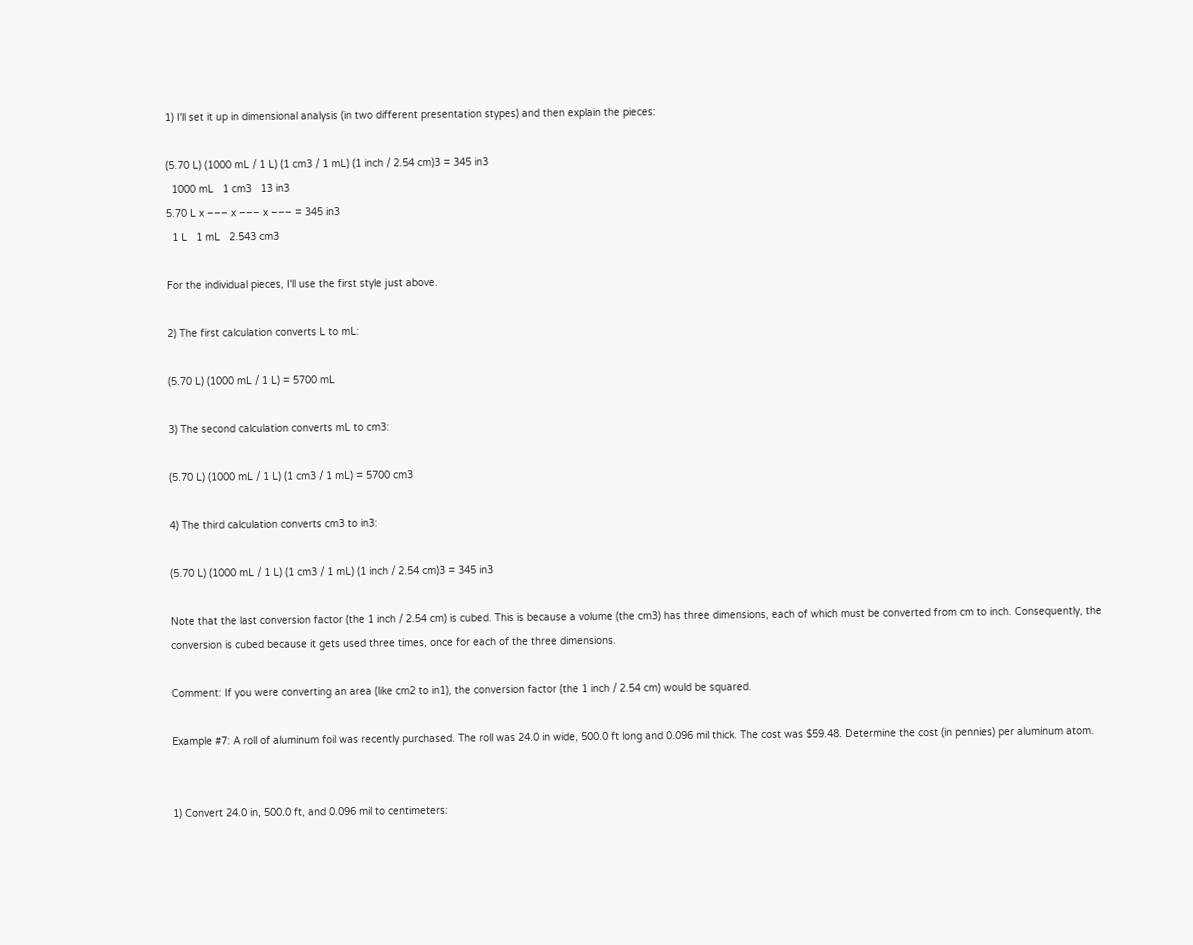1) I'll set it up in dimensional analysis (in two different presentation stypes) and then explain the pieces:

(5.70 L) (1000 mL / 1 L) (1 cm3 / 1 mL) (1 inch / 2.54 cm)3 = 345 in3
  1000 mL   1 cm3   13 in3
5.70 L x ––– x ––– x ––– = 345 in3
  1 L   1 mL   2.543 cm3

For the individual pieces, I'll use the first style just above.

2) The first calculation converts L to mL:

(5.70 L) (1000 mL / 1 L) = 5700 mL

3) The second calculation converts mL to cm3:

(5.70 L) (1000 mL / 1 L) (1 cm3 / 1 mL) = 5700 cm3

4) The third calculation converts cm3 to in3:

(5.70 L) (1000 mL / 1 L) (1 cm3 / 1 mL) (1 inch / 2.54 cm)3 = 345 in3

Note that the last conversion factor (the 1 inch / 2.54 cm) is cubed. This is because a volume (the cm3) has three dimensions, each of which must be converted from cm to inch. Consequently, the conversion is cubed because it gets used three times, once for each of the three dimensions.

Comment: If you were converting an area (like cm2 to in1), the conversion factor (the 1 inch / 2.54 cm) would be squared.

Example #7: A roll of aluminum foil was recently purchased. The roll was 24.0 in wide, 500.0 ft long and 0.096 mil thick. The cost was $59.48. Determine the cost (in pennies) per aluminum atom.


1) Convert 24.0 in, 500.0 ft, and 0.096 mil to centimeters: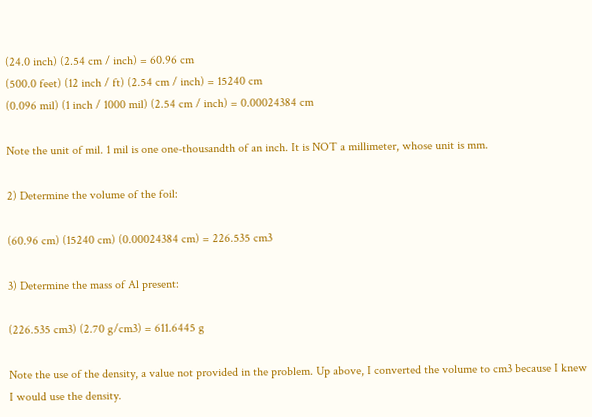(24.0 inch) (2.54 cm / inch) = 60.96 cm
(500.0 feet) (12 inch / ft) (2.54 cm / inch) = 15240 cm
(0.096 mil) (1 inch / 1000 mil) (2.54 cm / inch) = 0.00024384 cm

Note the unit of mil. 1 mil is one one-thousandth of an inch. It is NOT a millimeter, whose unit is mm.

2) Determine the volume of the foil:

(60.96 cm) (15240 cm) (0.00024384 cm) = 226.535 cm3

3) Determine the mass of Al present:

(226.535 cm3) (2.70 g/cm3) = 611.6445 g

Note the use of the density, a value not provided in the problem. Up above, I converted the volume to cm3 because I knew I would use the density.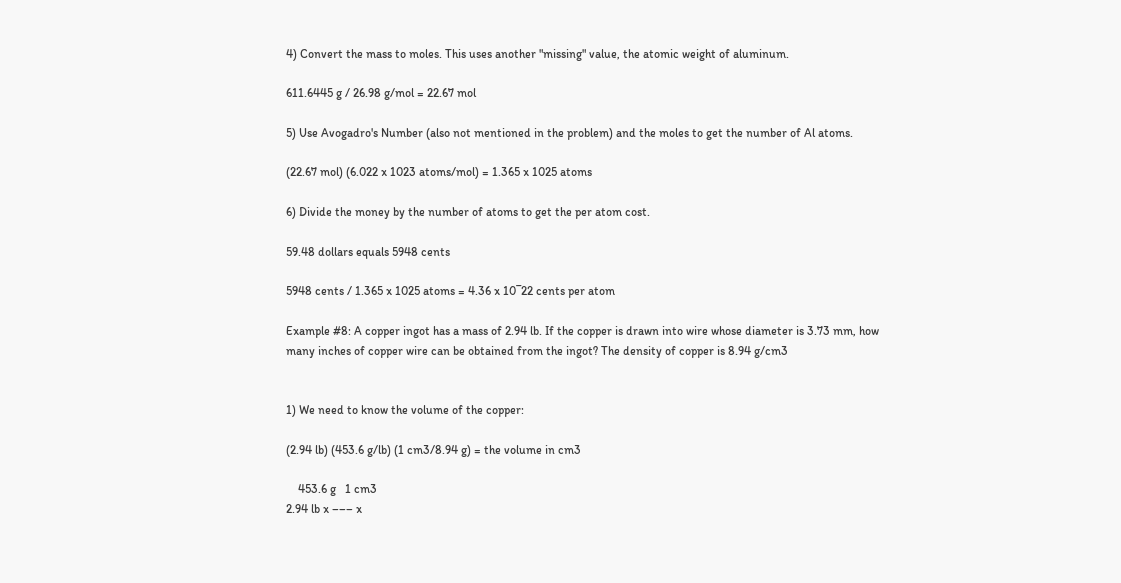4) Convert the mass to moles. This uses another "missing" value, the atomic weight of aluminum.

611.6445 g / 26.98 g/mol = 22.67 mol

5) Use Avogadro's Number (also not mentioned in the problem) and the moles to get the number of Al atoms.

(22.67 mol) (6.022 x 1023 atoms/mol) = 1.365 x 1025 atoms

6) Divide the money by the number of atoms to get the per atom cost.

59.48 dollars equals 5948 cents

5948 cents / 1.365 x 1025 atoms = 4.36 x 10¯22 cents per atom

Example #8: A copper ingot has a mass of 2.94 lb. If the copper is drawn into wire whose diameter is 3.73 mm, how many inches of copper wire can be obtained from the ingot? The density of copper is 8.94 g/cm3


1) We need to know the volume of the copper:

(2.94 lb) (453.6 g/lb) (1 cm3/8.94 g) = the volume in cm3

    453.6 g   1 cm3
2.94 lb x ––– x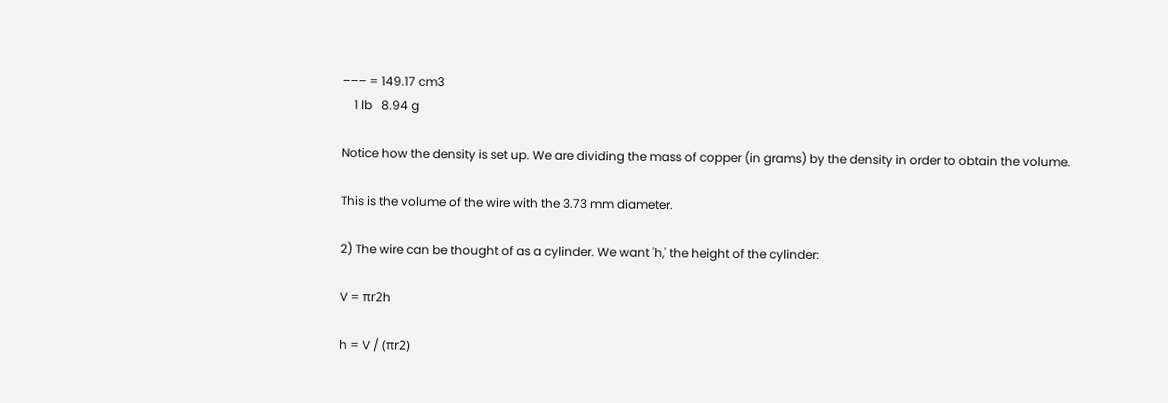––– = 149.17 cm3
    1 lb   8.94 g

Notice how the density is set up. We are dividing the mass of copper (in grams) by the density in order to obtain the volume.

This is the volume of the wire with the 3.73 mm diameter.

2) The wire can be thought of as a cylinder. We want 'h,' the height of the cylinder:

V = πr2h

h = V / (πr2)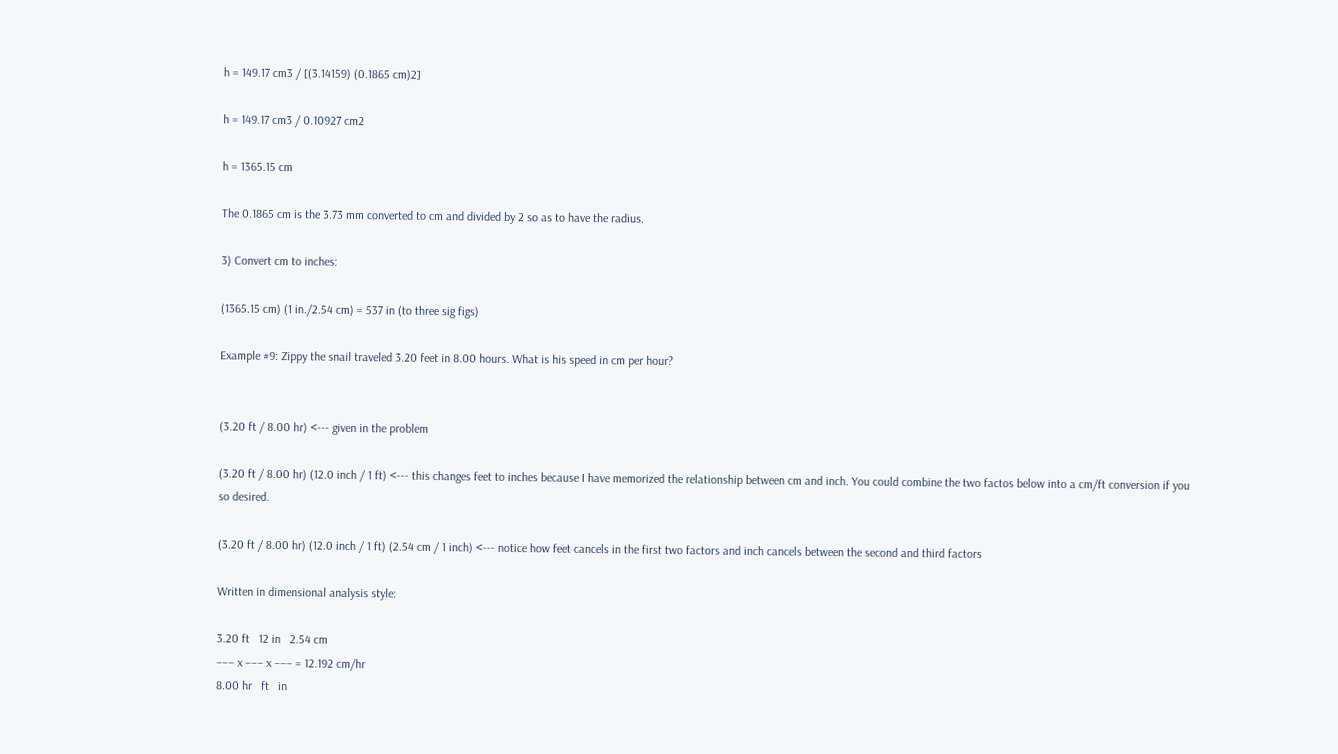h = 149.17 cm3 / [(3.14159) (0.1865 cm)2]

h = 149.17 cm3 / 0.10927 cm2

h = 1365.15 cm

The 0.1865 cm is the 3.73 mm converted to cm and divided by 2 so as to have the radius.

3) Convert cm to inches:

(1365.15 cm) (1 in./2.54 cm) = 537 in (to three sig figs)

Example #9: Zippy the snail traveled 3.20 feet in 8.00 hours. What is his speed in cm per hour?


(3.20 ft / 8.00 hr) <--- given in the problem

(3.20 ft / 8.00 hr) (12.0 inch / 1 ft) <--- this changes feet to inches because I have memorized the relationship between cm and inch. You could combine the two factos below into a cm/ft conversion if you so desired.

(3.20 ft / 8.00 hr) (12.0 inch / 1 ft) (2.54 cm / 1 inch) <--- notice how feet cancels in the first two factors and inch cancels between the second and third factors

Written in dimensional analysis style:

3.20 ft   12 in   2.54 cm
––– x ––– x ––– = 12.192 cm/hr
8.00 hr   ft   in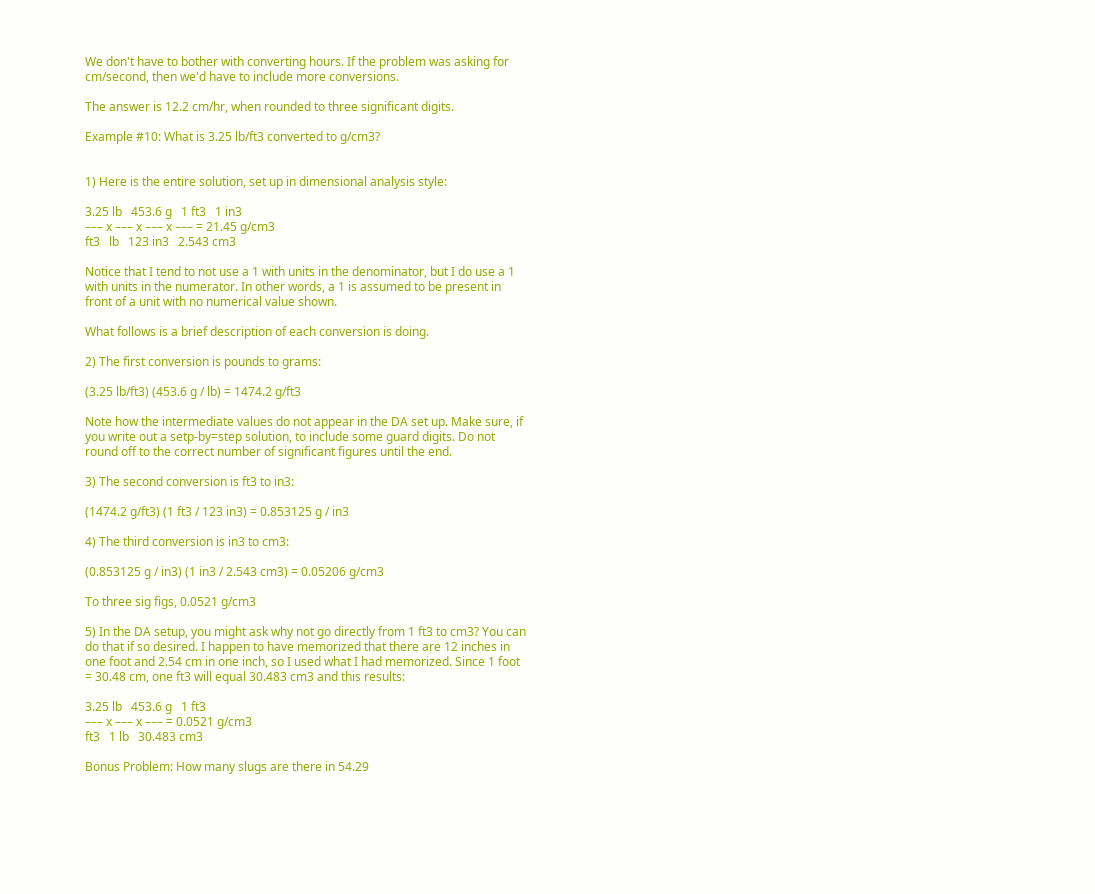We don't have to bother with converting hours. If the problem was asking for cm/second, then we'd have to include more conversions.

The answer is 12.2 cm/hr, when rounded to three significant digits.

Example #10: What is 3.25 lb/ft3 converted to g/cm3?


1) Here is the entire solution, set up in dimensional analysis style:

3.25 lb   453.6 g   1 ft3   1 in3
––– x ––– x ––– x ––– = 21.45 g/cm3
ft3   lb   123 in3   2.543 cm3

Notice that I tend to not use a 1 with units in the denominator, but I do use a 1 with units in the numerator. In other words, a 1 is assumed to be present in front of a unit with no numerical value shown.

What follows is a brief description of each conversion is doing.

2) The first conversion is pounds to grams:

(3.25 lb/ft3) (453.6 g / lb) = 1474.2 g/ft3

Note how the intermediate values do not appear in the DA set up. Make sure, if you write out a setp-by=step solution, to include some guard digits. Do not round off to the correct number of significant figures until the end.

3) The second conversion is ft3 to in3:

(1474.2 g/ft3) (1 ft3 / 123 in3) = 0.853125 g / in3

4) The third conversion is in3 to cm3:

(0.853125 g / in3) (1 in3 / 2.543 cm3) = 0.05206 g/cm3

To three sig figs, 0.0521 g/cm3

5) In the DA setup, you might ask why not go directly from 1 ft3 to cm3? You can do that if so desired. I happen to have memorized that there are 12 inches in one foot and 2.54 cm in one inch, so I used what I had memorized. Since 1 foot = 30.48 cm, one ft3 will equal 30.483 cm3 and this results:

3.25 lb   453.6 g   1 ft3
––– x ––– x ––– = 0.0521 g/cm3
ft3   1 lb   30.483 cm3

Bonus Problem: How many slugs are there in 54.29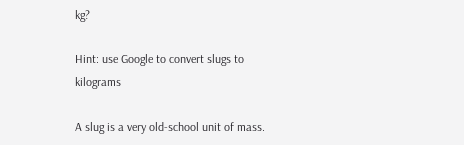kg?

Hint: use Google to convert slugs to kilograms

A slug is a very old-school unit of mass.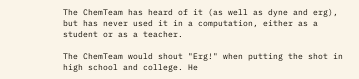The ChemTeam has heard of it (as well as dyne and erg), but has never used it in a computation, either as a student or as a teacher.

The ChemTeam would shout "Erg!" when putting the shot in high school and college. He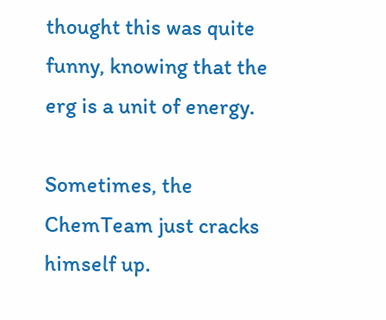thought this was quite funny, knowing that the erg is a unit of energy.

Sometimes, the ChemTeam just cracks himself up.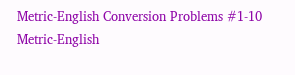Metric-English Conversion Problems #1-10     Metric-English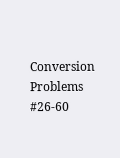Conversion Problems #26-60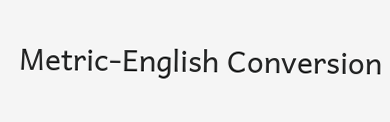Metric-English Conversion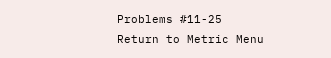Problems #11-25     Return to Metric Menu